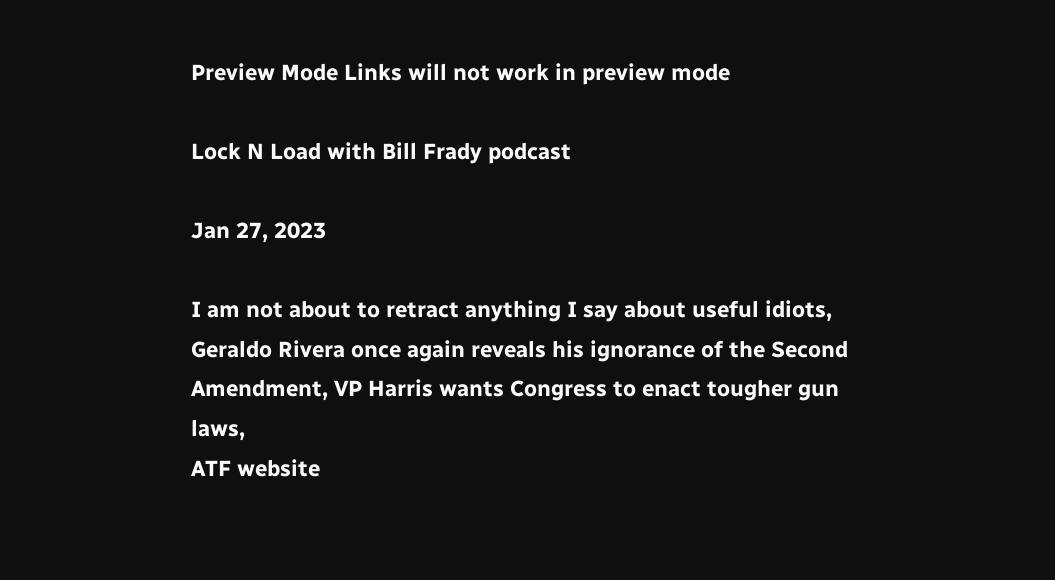Preview Mode Links will not work in preview mode

Lock N Load with Bill Frady podcast

Jan 27, 2023

I am not about to retract anything I say about useful idiots, Geraldo Rivera once again reveals his ignorance of the Second Amendment, VP Harris wants Congress to enact tougher gun laws,
ATF website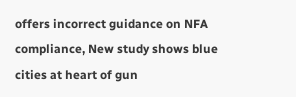offers incorrect guidance on NFA compliance, New study shows blue cities at heart of gun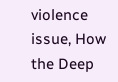violence issue, How the Deep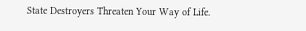State Destroyers Threaten Your Way of Life.